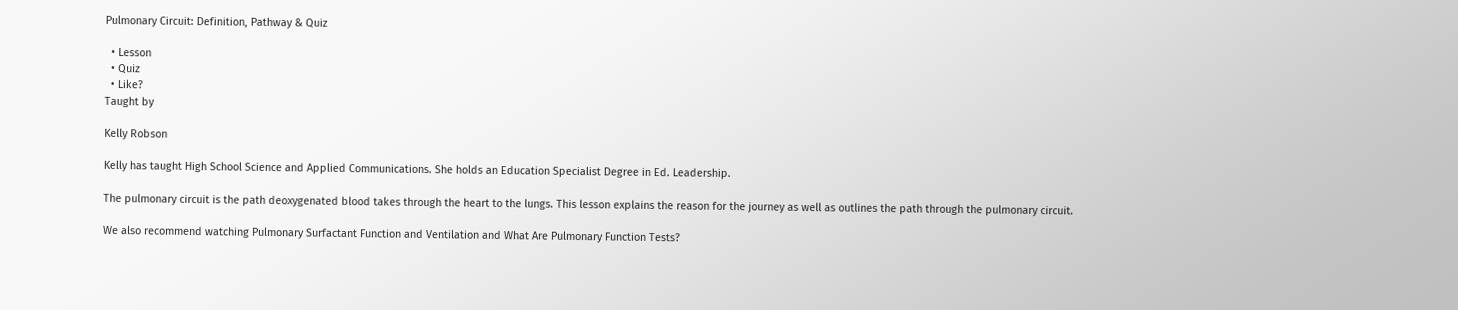Pulmonary Circuit: Definition, Pathway & Quiz

  • Lesson
  • Quiz
  • Like?
Taught by

Kelly Robson

Kelly has taught High School Science and Applied Communications. She holds an Education Specialist Degree in Ed. Leadership.

The pulmonary circuit is the path deoxygenated blood takes through the heart to the lungs. This lesson explains the reason for the journey as well as outlines the path through the pulmonary circuit.

We also recommend watching Pulmonary Surfactant Function and Ventilation and What Are Pulmonary Function Tests?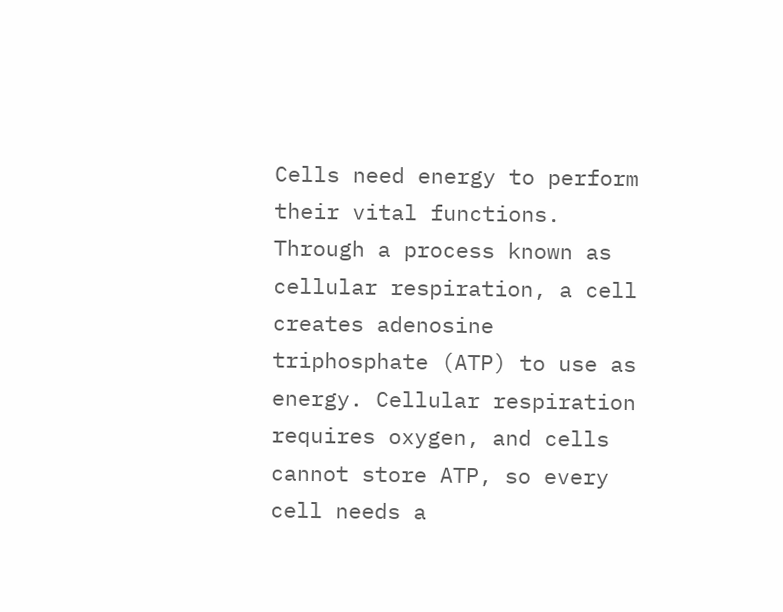Cells need energy to perform their vital functions. Through a process known as cellular respiration, a cell creates adenosine triphosphate (ATP) to use as energy. Cellular respiration requires oxygen, and cells cannot store ATP, so every cell needs a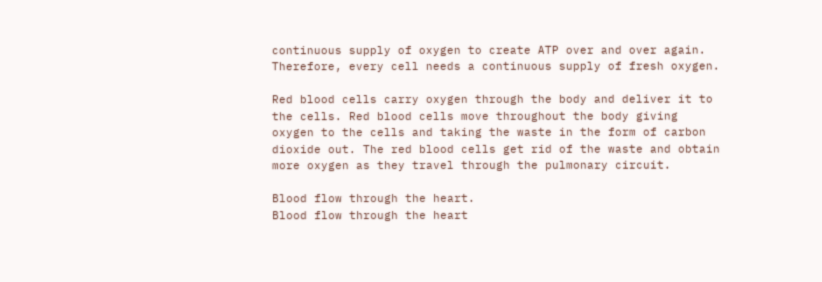continuous supply of oxygen to create ATP over and over again. Therefore, every cell needs a continuous supply of fresh oxygen.

Red blood cells carry oxygen through the body and deliver it to the cells. Red blood cells move throughout the body giving oxygen to the cells and taking the waste in the form of carbon dioxide out. The red blood cells get rid of the waste and obtain more oxygen as they travel through the pulmonary circuit.

Blood flow through the heart.
Blood flow through the heart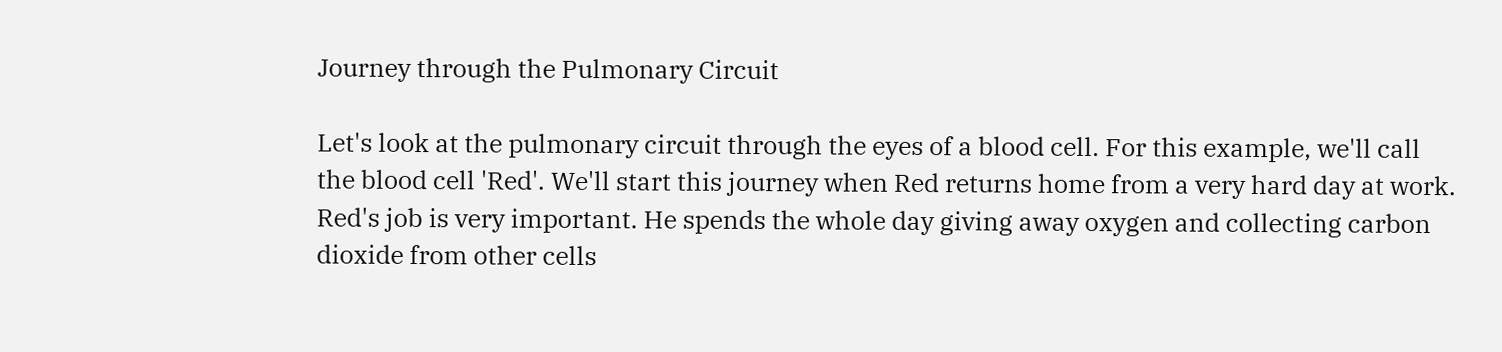Journey through the Pulmonary Circuit

Let's look at the pulmonary circuit through the eyes of a blood cell. For this example, we'll call the blood cell 'Red'. We'll start this journey when Red returns home from a very hard day at work. Red's job is very important. He spends the whole day giving away oxygen and collecting carbon dioxide from other cells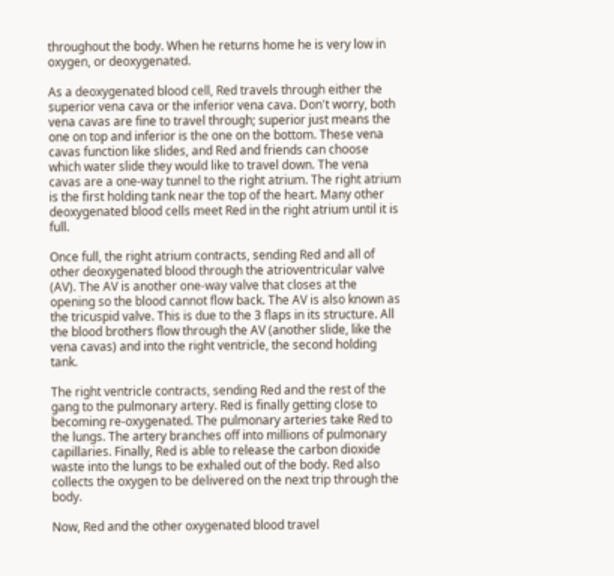throughout the body. When he returns home he is very low in oxygen, or deoxygenated.

As a deoxygenated blood cell, Red travels through either the superior vena cava or the inferior vena cava. Don't worry, both vena cavas are fine to travel through; superior just means the one on top and inferior is the one on the bottom. These vena cavas function like slides, and Red and friends can choose which water slide they would like to travel down. The vena cavas are a one-way tunnel to the right atrium. The right atrium is the first holding tank near the top of the heart. Many other deoxygenated blood cells meet Red in the right atrium until it is full.

Once full, the right atrium contracts, sending Red and all of other deoxygenated blood through the atrioventricular valve (AV). The AV is another one-way valve that closes at the opening so the blood cannot flow back. The AV is also known as the tricuspid valve. This is due to the 3 flaps in its structure. All the blood brothers flow through the AV (another slide, like the vena cavas) and into the right ventricle, the second holding tank.

The right ventricle contracts, sending Red and the rest of the gang to the pulmonary artery. Red is finally getting close to becoming re-oxygenated. The pulmonary arteries take Red to the lungs. The artery branches off into millions of pulmonary capillaries. Finally, Red is able to release the carbon dioxide waste into the lungs to be exhaled out of the body. Red also collects the oxygen to be delivered on the next trip through the body.

Now, Red and the other oxygenated blood travel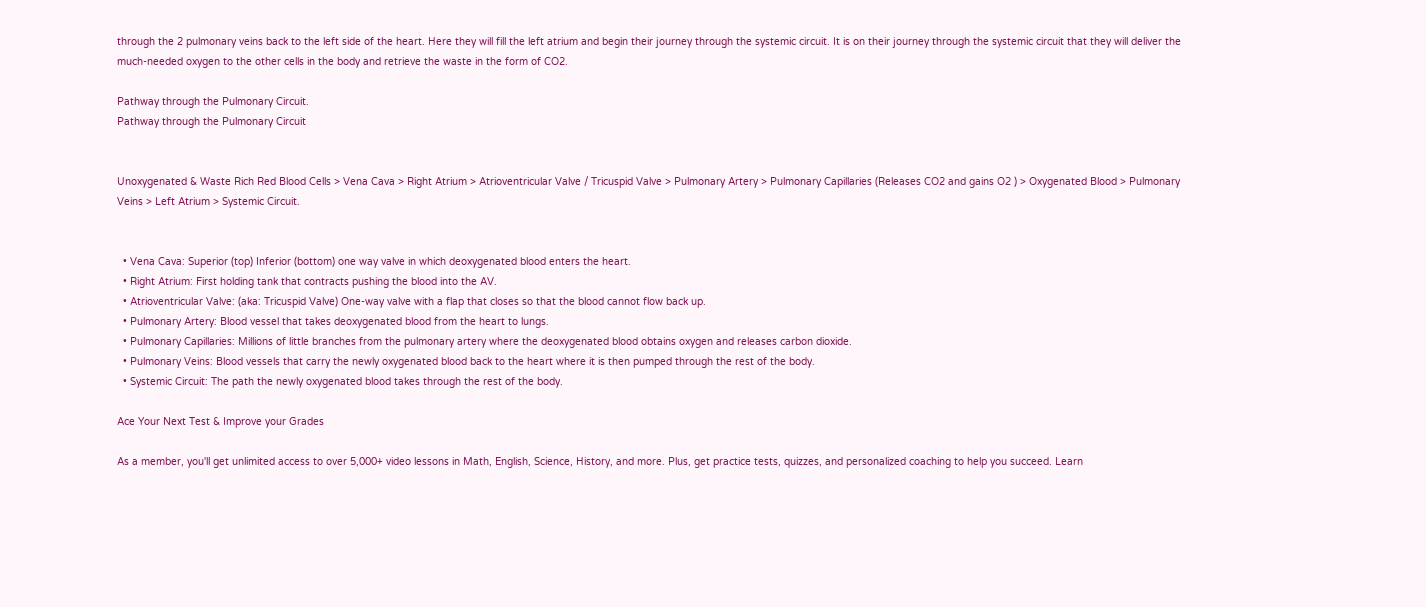through the 2 pulmonary veins back to the left side of the heart. Here they will fill the left atrium and begin their journey through the systemic circuit. It is on their journey through the systemic circuit that they will deliver the much-needed oxygen to the other cells in the body and retrieve the waste in the form of CO2.

Pathway through the Pulmonary Circuit.
Pathway through the Pulmonary Circuit


Unoxygenated & Waste Rich Red Blood Cells > Vena Cava > Right Atrium > Atrioventricular Valve / Tricuspid Valve > Pulmonary Artery > Pulmonary Capillaries (Releases CO2 and gains O2 ) > Oxygenated Blood > Pulmonary Veins > Left Atrium > Systemic Circuit.


  • Vena Cava: Superior (top) Inferior (bottom) one way valve in which deoxygenated blood enters the heart.
  • Right Atrium: First holding tank that contracts pushing the blood into the AV.
  • Atrioventricular Valve: (aka: Tricuspid Valve) One-way valve with a flap that closes so that the blood cannot flow back up.
  • Pulmonary Artery: Blood vessel that takes deoxygenated blood from the heart to lungs.
  • Pulmonary Capillaries: Millions of little branches from the pulmonary artery where the deoxygenated blood obtains oxygen and releases carbon dioxide.
  • Pulmonary Veins: Blood vessels that carry the newly oxygenated blood back to the heart where it is then pumped through the rest of the body.
  • Systemic Circuit: The path the newly oxygenated blood takes through the rest of the body.

Ace Your Next Test & Improve your Grades

As a member, you'll get unlimited access to over 5,000+ video lessons in Math, English, Science, History, and more. Plus, get practice tests, quizzes, and personalized coaching to help you succeed. Learn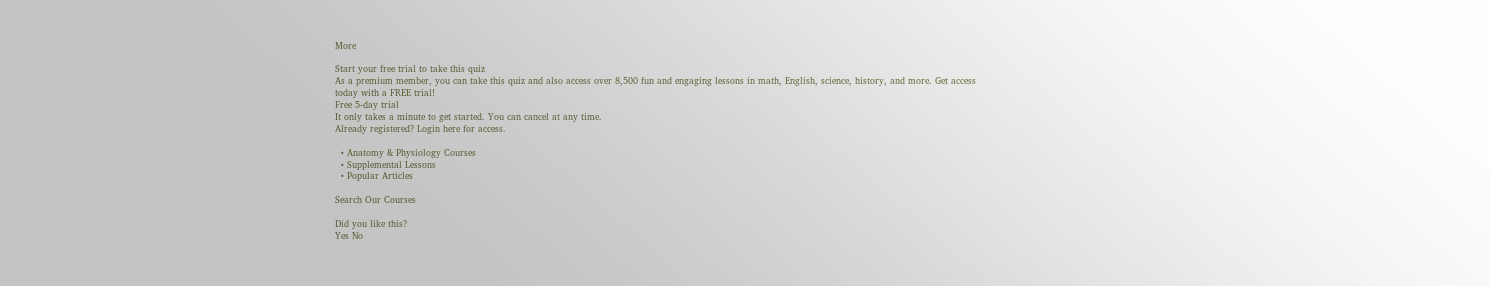More

Start your free trial to take this quiz
As a premium member, you can take this quiz and also access over 8,500 fun and engaging lessons in math, English, science, history, and more. Get access today with a FREE trial!
Free 5-day trial
It only takes a minute to get started. You can cancel at any time.
Already registered? Login here for access.

  • Anatomy & Physiology Courses
  • Supplemental Lessons
  • Popular Articles

Search Our Courses

Did you like this?
Yes No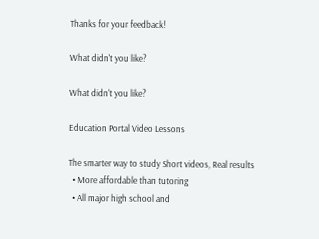Thanks for your feedback!

What didn't you like?

What didn't you like?

Education Portal Video Lessons

The smarter way to study Short videos, Real results
  • More affordable than tutoring
  • All major high school and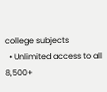college subjects
  • Unlimited access to all 8,500+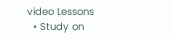video Lessons
  • Study on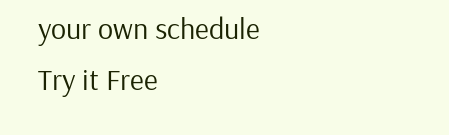your own schedule
Try it Free